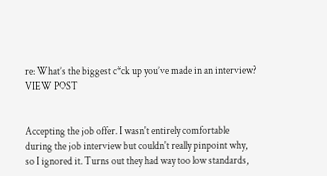re: What’s the biggest c*ck up you’ve made in an interview? VIEW POST


Accepting the job offer. I wasn't entirely comfortable during the job interview but couldn't really pinpoint why, so I ignored it. Turns out they had way too low standards,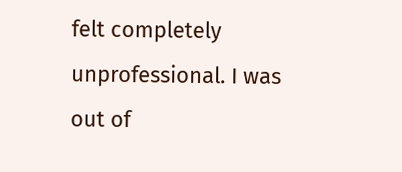felt completely unprofessional. I was out of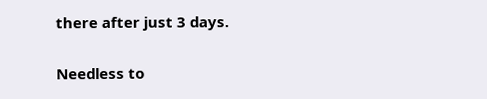there after just 3 days.

Needless to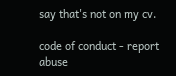say that's not on my cv.

code of conduct - report abuse